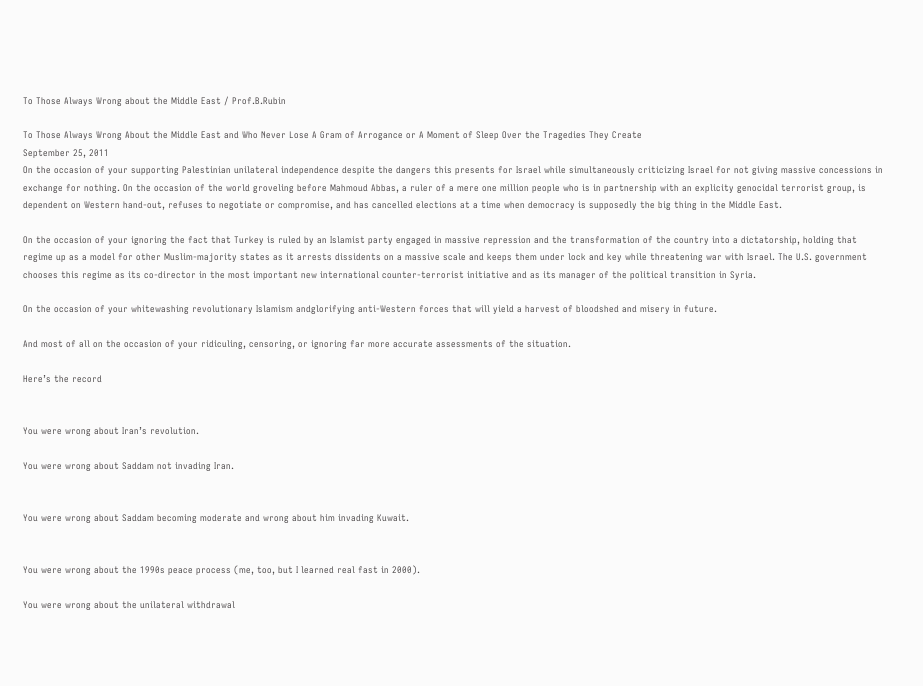To Those Always Wrong about the Middle East / Prof.B.Rubin

To Those Always Wrong About the Middle East and Who Never Lose A Gram of Arrogance or A Moment of Sleep Over the Tragedies They Create
September 25, 2011
On the occasion of your supporting Palestinian unilateral independence despite the dangers this presents for Israel while simultaneously criticizing Israel for not giving massive concessions in exchange for nothing. On the occasion of the world groveling before Mahmoud Abbas, a ruler of a mere one million people who is in partnership with an explicity genocidal terrorist group, is dependent on Western hand-out, refuses to negotiate or compromise, and has cancelled elections at a time when democracy is supposedly the big thing in the Middle East.

On the occasion of your ignoring the fact that Turkey is ruled by an Islamist party engaged in massive repression and the transformation of the country into a dictatorship, holding that regime up as a model for other Muslim-majority states as it arrests dissidents on a massive scale and keeps them under lock and key while threatening war with Israel. The U.S. government chooses this regime as its co-director in the most important new international counter-terrorist initiative and as its manager of the political transition in Syria.

On the occasion of your whitewashing revolutionary Islamism andglorifying anti-Western forces that will yield a harvest of bloodshed and misery in future.

And most of all on the occasion of your ridiculing, censoring, or ignoring far more accurate assessments of the situation.

Here’s the record


You were wrong about Iran’s revolution.

You were wrong about Saddam not invading Iran.


You were wrong about Saddam becoming moderate and wrong about him invading Kuwait.


You were wrong about the 1990s peace process (me, too, but I learned real fast in 2000).

You were wrong about the unilateral withdrawal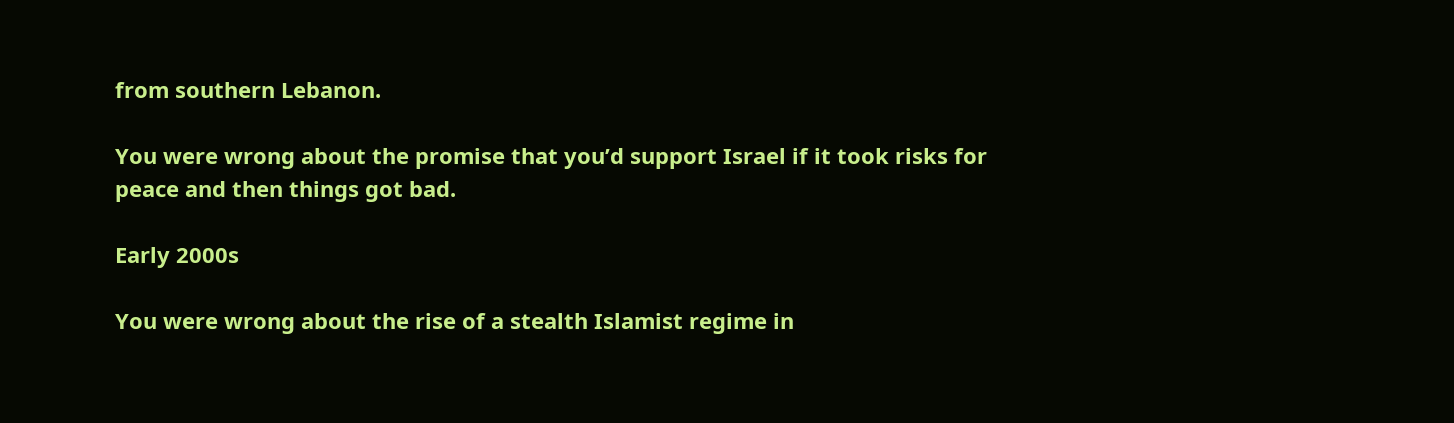from southern Lebanon.

You were wrong about the promise that you’d support Israel if it took risks for peace and then things got bad.

Early 2000s

You were wrong about the rise of a stealth Islamist regime in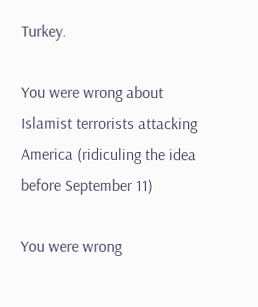Turkey.

You were wrong about Islamist terrorists attacking America (ridiculing the idea before September 11)

You were wrong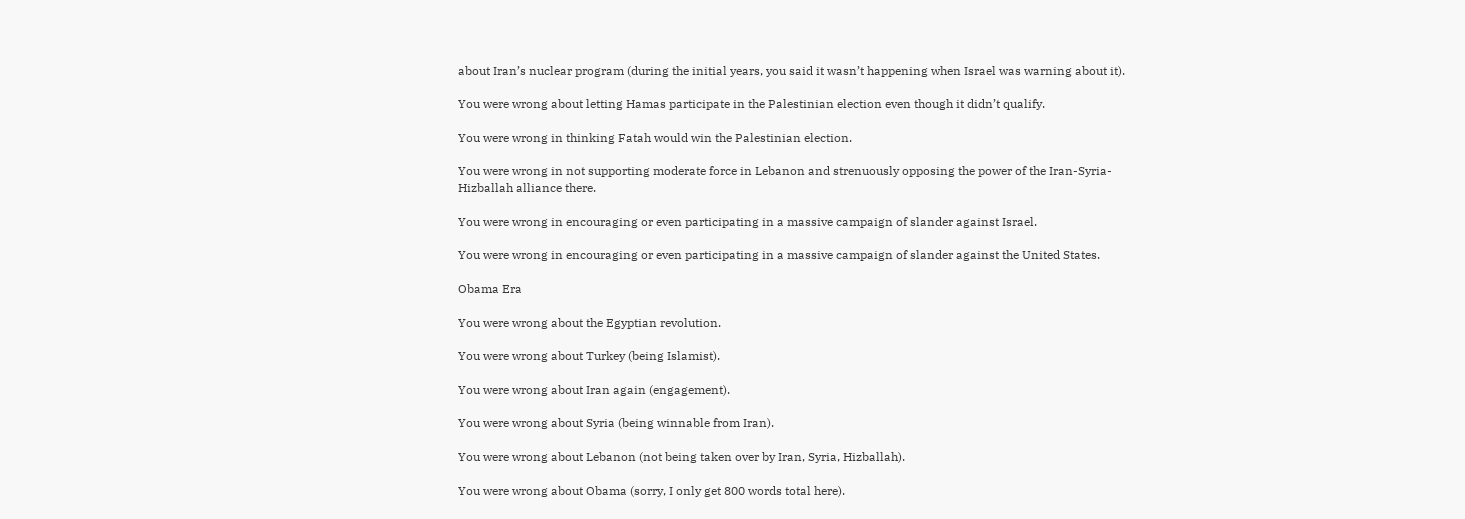about Iran’s nuclear program (during the initial years, you said it wasn’t happening when Israel was warning about it).

You were wrong about letting Hamas participate in the Palestinian election even though it didn’t qualify.

You were wrong in thinking Fatah would win the Palestinian election.

You were wrong in not supporting moderate force in Lebanon and strenuously opposing the power of the Iran-Syria-Hizballah alliance there.

You were wrong in encouraging or even participating in a massive campaign of slander against Israel.

You were wrong in encouraging or even participating in a massive campaign of slander against the United States.

Obama Era

You were wrong about the Egyptian revolution.

You were wrong about Turkey (being Islamist).

You were wrong about Iran again (engagement).

You were wrong about Syria (being winnable from Iran).

You were wrong about Lebanon (not being taken over by Iran, Syria, Hizballah).

You were wrong about Obama (sorry, I only get 800 words total here).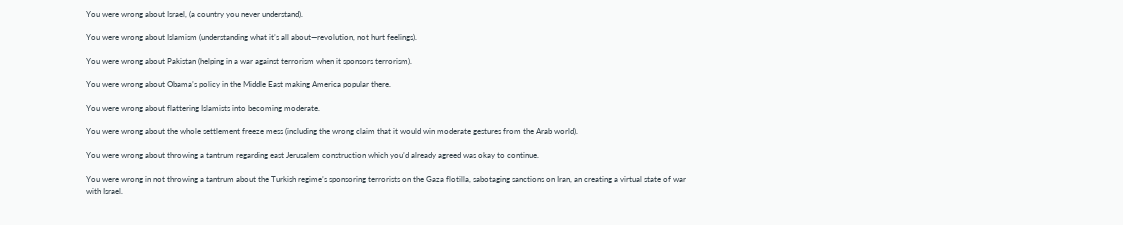You were wrong about Israel, (a country you never understand).

You were wrong about Islamism (understanding what it’s all about—revolution, not hurt feelings).

You were wrong about Pakistan (helping in a war against terrorism when it sponsors terrorism).

You were wrong about Obama’s policy in the Middle East making America popular there.

You were wrong about flattering Islamists into becoming moderate.

You were wrong about the whole settlement freeze mess (including the wrong claim that it would win moderate gestures from the Arab world).

You were wrong about throwing a tantrum regarding east Jerusalem construction which you’d already agreed was okay to continue.

You were wrong in not throwing a tantrum about the Turkish regime’s sponsoring terrorists on the Gaza flotilla, sabotaging sanctions on Iran, an creating a virtual state of war with Israel.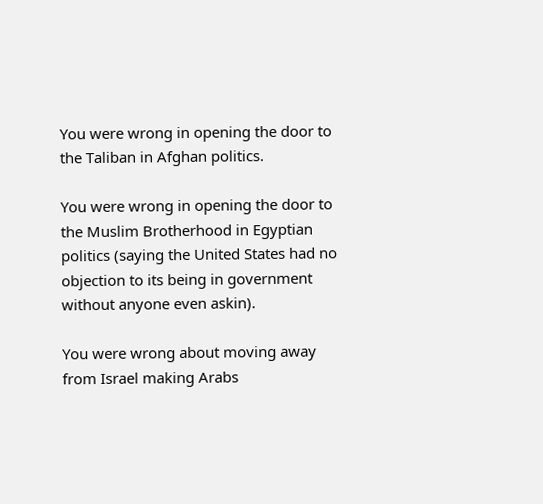You were wrong in opening the door to the Taliban in Afghan politics.

You were wrong in opening the door to the Muslim Brotherhood in Egyptian politics (saying the United States had no objection to its being in government without anyone even askin).

You were wrong about moving away from Israel making Arabs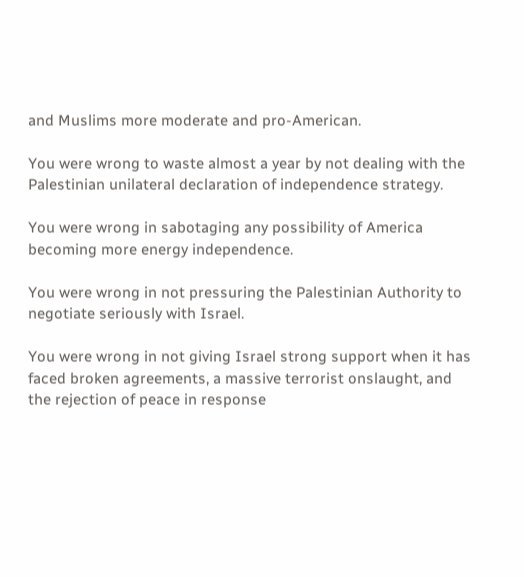and Muslims more moderate and pro-American.

You were wrong to waste almost a year by not dealing with the Palestinian unilateral declaration of independence strategy.

You were wrong in sabotaging any possibility of America becoming more energy independence.

You were wrong in not pressuring the Palestinian Authority to negotiate seriously with Israel.

You were wrong in not giving Israel strong support when it has faced broken agreements, a massive terrorist onslaught, and the rejection of peace in response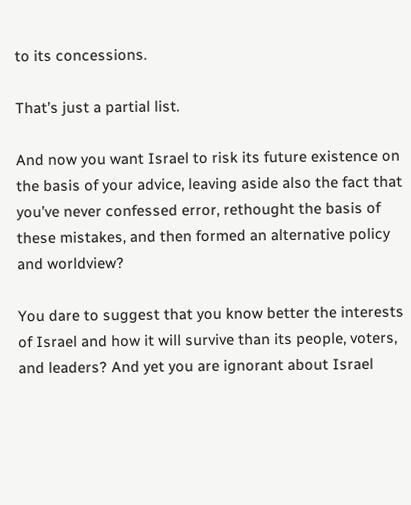to its concessions.

That’s just a partial list.

And now you want Israel to risk its future existence on the basis of your advice, leaving aside also the fact that you’ve never confessed error, rethought the basis of these mistakes, and then formed an alternative policy and worldview?

You dare to suggest that you know better the interests of Israel and how it will survive than its people, voters, and leaders? And yet you are ignorant about Israel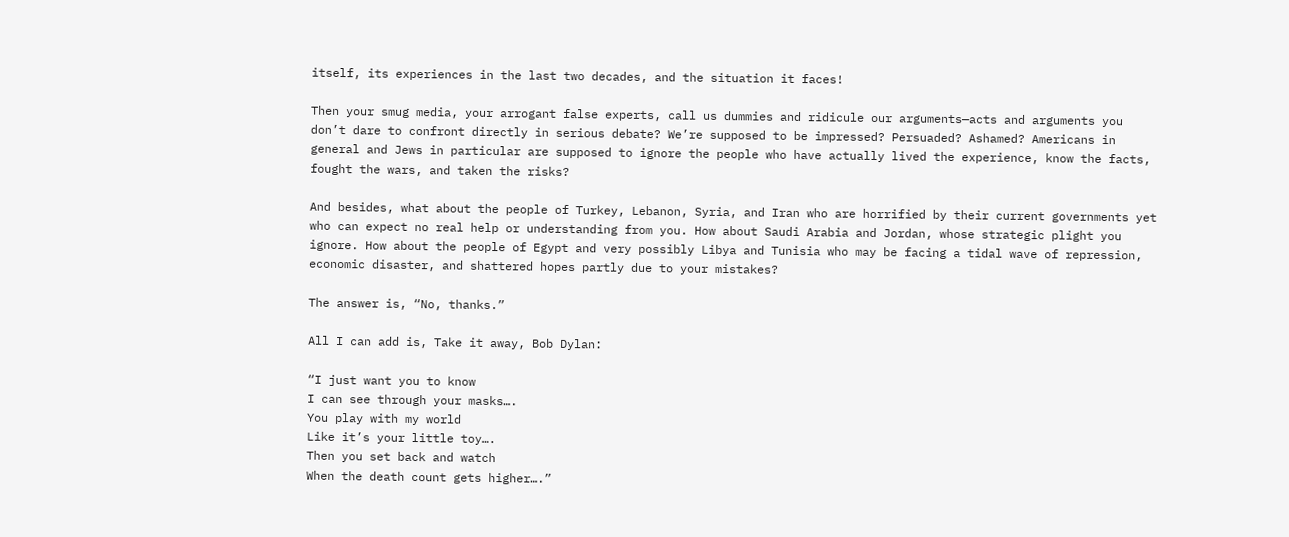itself, its experiences in the last two decades, and the situation it faces!

Then your smug media, your arrogant false experts, call us dummies and ridicule our arguments—acts and arguments you don’t dare to confront directly in serious debate? We’re supposed to be impressed? Persuaded? Ashamed? Americans in general and Jews in particular are supposed to ignore the people who have actually lived the experience, know the facts, fought the wars, and taken the risks?

And besides, what about the people of Turkey, Lebanon, Syria, and Iran who are horrified by their current governments yet who can expect no real help or understanding from you. How about Saudi Arabia and Jordan, whose strategic plight you ignore. How about the people of Egypt and very possibly Libya and Tunisia who may be facing a tidal wave of repression, economic disaster, and shattered hopes partly due to your mistakes?

The answer is, “No, thanks.”

All I can add is, Take it away, Bob Dylan:

“I just want you to know
I can see through your masks….
You play with my world
Like it’s your little toy….
Then you set back and watch
When the death count gets higher….”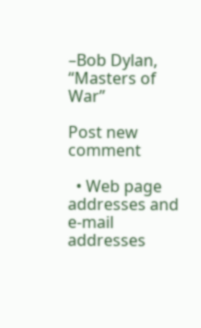–Bob Dylan, “Masters of War”

Post new comment

  • Web page addresses and e-mail addresses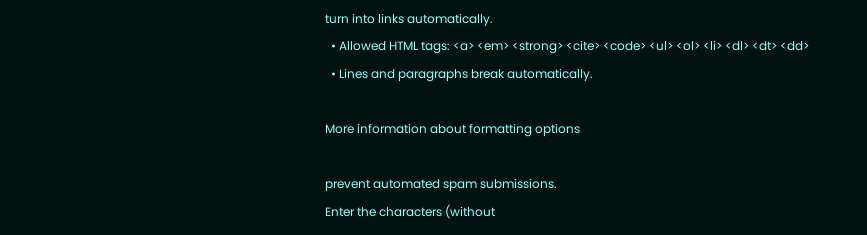turn into links automatically.
  • Allowed HTML tags: <a> <em> <strong> <cite> <code> <ul> <ol> <li> <dl> <dt> <dd>
  • Lines and paragraphs break automatically.

More information about formatting options

prevent automated spam submissions.
Enter the characters (without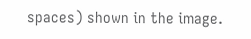spaces) shown in the image.